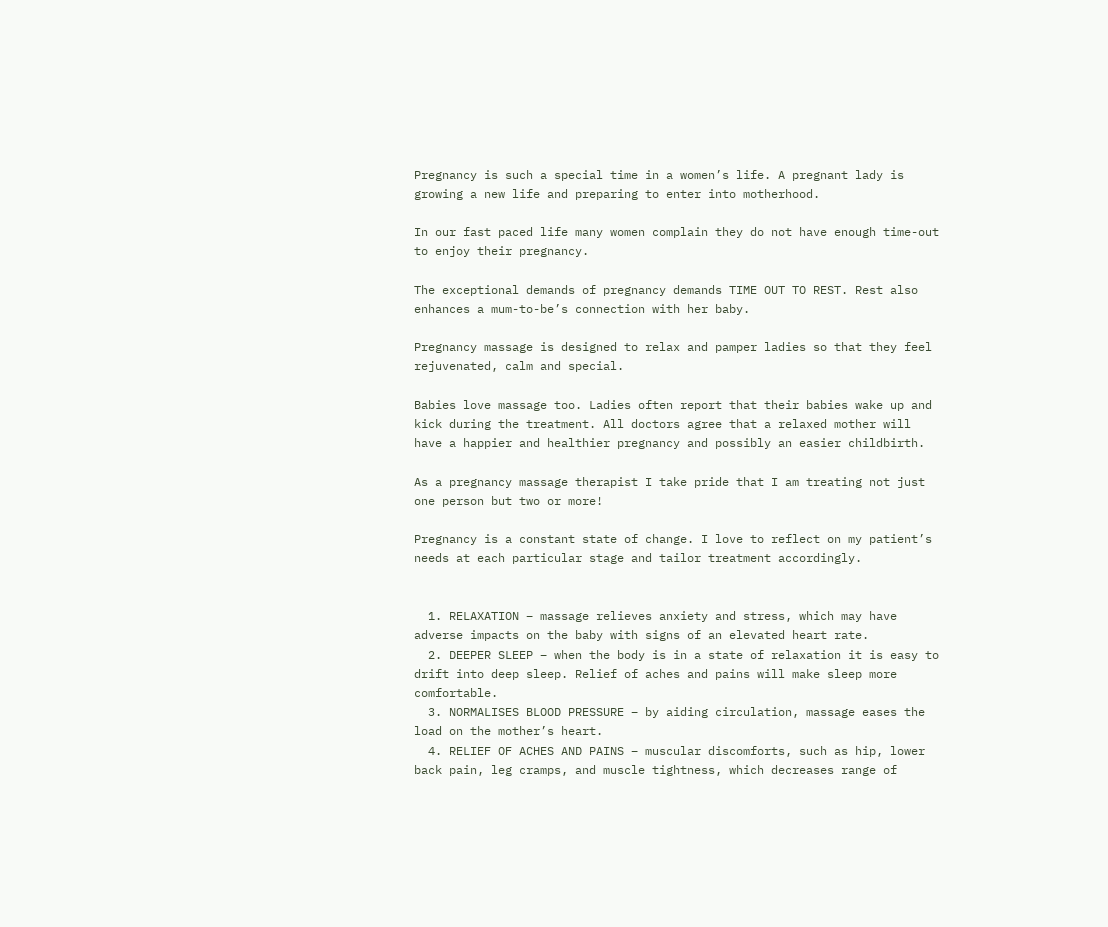Pregnancy is such a special time in a women’s life. A pregnant lady is growing a new life and preparing to enter into motherhood.

In our fast paced life many women complain they do not have enough time-out to enjoy their pregnancy.

The exceptional demands of pregnancy demands TIME OUT TO REST. Rest also enhances a mum-to-be’s connection with her baby.

Pregnancy massage is designed to relax and pamper ladies so that they feel rejuvenated, calm and special.

Babies love massage too. Ladies often report that their babies wake up and kick during the treatment. All doctors agree that a relaxed mother will have a happier and healthier pregnancy and possibly an easier childbirth.

As a pregnancy massage therapist I take pride that I am treating not just one person but two or more!

Pregnancy is a constant state of change. I love to reflect on my patient’s needs at each particular stage and tailor treatment accordingly.


  1. RELAXATION – massage relieves anxiety and stress, which may have adverse impacts on the baby with signs of an elevated heart rate.
  2. DEEPER SLEEP – when the body is in a state of relaxation it is easy to drift into deep sleep. Relief of aches and pains will make sleep more comfortable.
  3. NORMALISES BLOOD PRESSURE – by aiding circulation, massage eases the load on the mother’s heart.
  4. RELIEF OF ACHES AND PAINS – muscular discomforts, such as hip, lower back pain, leg cramps, and muscle tightness, which decreases range of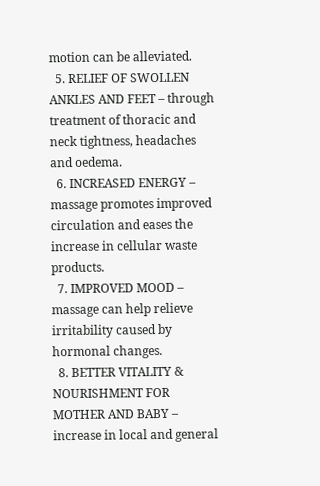motion can be alleviated.
  5. RELIEF OF SWOLLEN ANKLES AND FEET – through treatment of thoracic and neck tightness, headaches and oedema.
  6. INCREASED ENERGY – massage promotes improved circulation and eases the increase in cellular waste products.
  7. IMPROVED MOOD – massage can help relieve irritability caused by hormonal changes.
  8. BETTER VITALITY & NOURISHMENT FOR MOTHER AND BABY – increase in local and general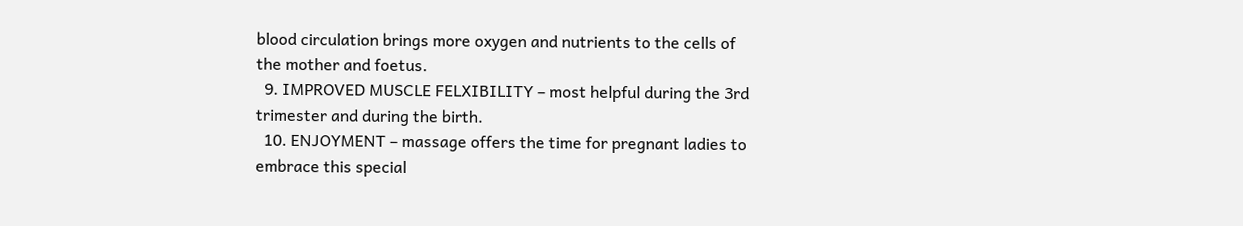blood circulation brings more oxygen and nutrients to the cells of the mother and foetus.
  9. IMPROVED MUSCLE FELXIBILITY – most helpful during the 3rd trimester and during the birth.
  10. ENJOYMENT – massage offers the time for pregnant ladies to embrace this special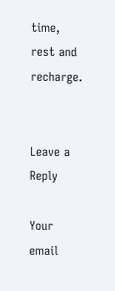time, rest and recharge.


Leave a Reply

Your email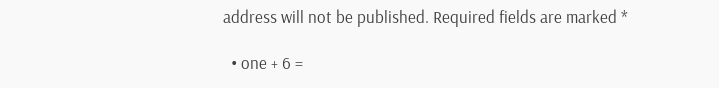address will not be published. Required fields are marked *

  • one + 6 =